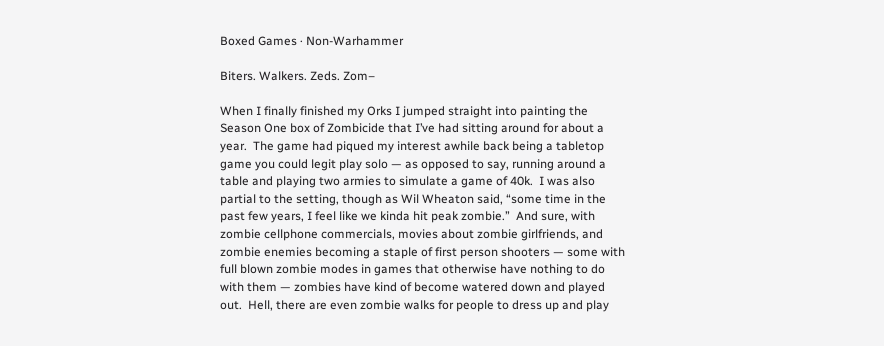Boxed Games · Non-Warhammer

Biters. Walkers. Zeds. Zom–

When I finally finished my Orks I jumped straight into painting the Season One box of Zombicide that I’ve had sitting around for about a year.  The game had piqued my interest awhile back being a tabletop game you could legit play solo — as opposed to say, running around a table and playing two armies to simulate a game of 40k.  I was also partial to the setting, though as Wil Wheaton said, “some time in the past few years, I feel like we kinda hit peak zombie.”  And sure, with zombie cellphone commercials, movies about zombie girlfriends, and zombie enemies becoming a staple of first person shooters — some with full blown zombie modes in games that otherwise have nothing to do with them — zombies have kind of become watered down and played out.  Hell, there are even zombie walks for people to dress up and play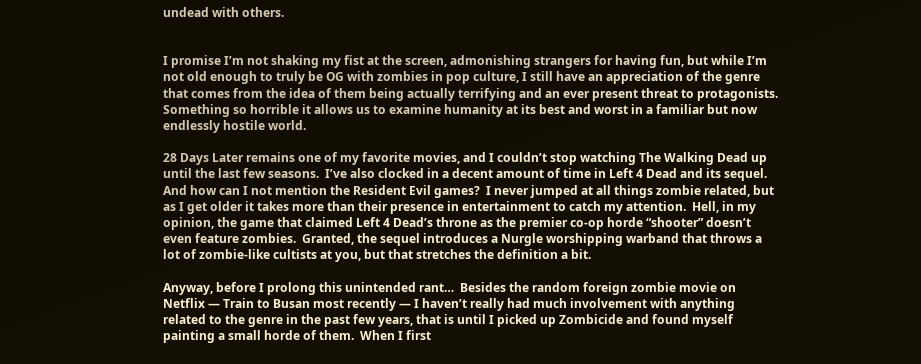undead with others.


I promise I’m not shaking my fist at the screen, admonishing strangers for having fun, but while I’m not old enough to truly be OG with zombies in pop culture, I still have an appreciation of the genre that comes from the idea of them being actually terrifying and an ever present threat to protagonists.  Something so horrible it allows us to examine humanity at its best and worst in a familiar but now endlessly hostile world.

28 Days Later remains one of my favorite movies, and I couldn’t stop watching The Walking Dead up until the last few seasons.  I’ve also clocked in a decent amount of time in Left 4 Dead and its sequel.  And how can I not mention the Resident Evil games?  I never jumped at all things zombie related, but as I get older it takes more than their presence in entertainment to catch my attention.  Hell, in my opinion, the game that claimed Left 4 Dead’s throne as the premier co-op horde “shooter” doesn’t even feature zombies.  Granted, the sequel introduces a Nurgle worshipping warband that throws a lot of zombie-like cultists at you, but that stretches the definition a bit.

Anyway, before I prolong this unintended rant…  Besides the random foreign zombie movie on Netflix — Train to Busan most recently — I haven’t really had much involvement with anything related to the genre in the past few years, that is until I picked up Zombicide and found myself painting a small horde of them.  When I first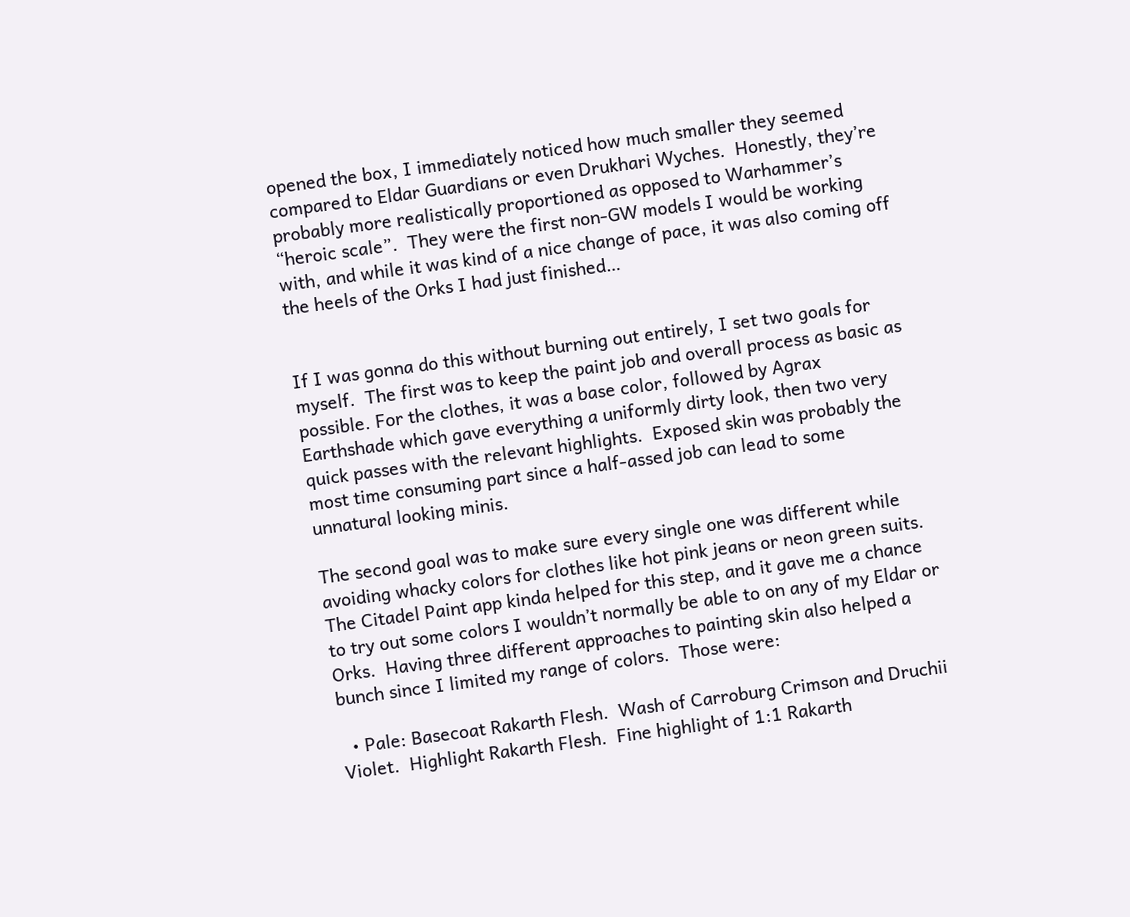opened the box, I immediately noticed how much smaller they seemed compared to Eldar Guardians or even Drukhari Wyches.  Honestly, they’re probably more realistically proportioned as opposed to Warhammer’s “heroic scale”.  They were the first non-GW models I would be working with, and while it was kind of a nice change of pace, it was also coming off the heels of the Orks I had just finished…


If I was gonna do this without burning out entirely, I set two goals for myself.  The first was to keep the paint job and overall process as basic as possible. For the clothes, it was a base color, followed by Agrax Earthshade which gave everything a uniformly dirty look, then two very quick passes with the relevant highlights.  Exposed skin was probably the most time consuming part since a half-assed job can lead to some unnatural looking minis.

The second goal was to make sure every single one was different while avoiding whacky colors for clothes like hot pink jeans or neon green suits.  The Citadel Paint app kinda helped for this step, and it gave me a chance to try out some colors I wouldn’t normally be able to on any of my Eldar or Orks.  Having three different approaches to painting skin also helped a bunch since I limited my range of colors.  Those were:

  • Pale: Basecoat Rakarth Flesh.  Wash of Carroburg Crimson and Druchii Violet.  Highlight Rakarth Flesh.  Fine highlight of 1:1 Rakarth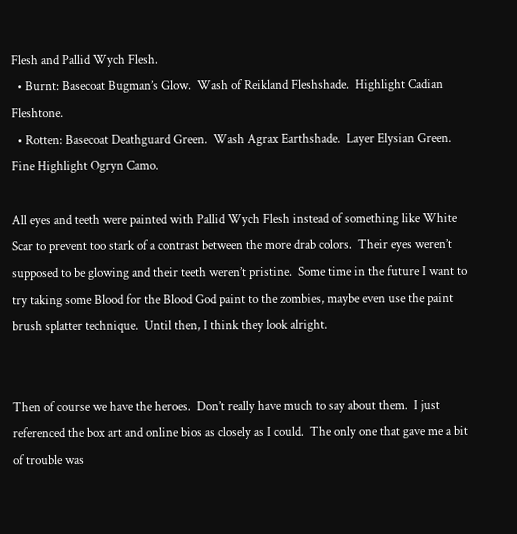Flesh and Pallid Wych Flesh.
  • Burnt: Basecoat Bugman’s Glow.  Wash of Reikland Fleshshade.  Highlight Cadian Fleshtone.
  • Rotten: Basecoat Deathguard Green.  Wash Agrax Earthshade.  Layer Elysian Green.  Fine Highlight Ogryn Camo.

All eyes and teeth were painted with Pallid Wych Flesh instead of something like White Scar to prevent too stark of a contrast between the more drab colors.  Their eyes weren’t supposed to be glowing and their teeth weren’t pristine.  Some time in the future I want to try taking some Blood for the Blood God paint to the zombies, maybe even use the paint brush splatter technique.  Until then, I think they look alright.


Then of course we have the heroes.  Don’t really have much to say about them.  I just referenced the box art and online bios as closely as I could.  The only one that gave me a bit of trouble was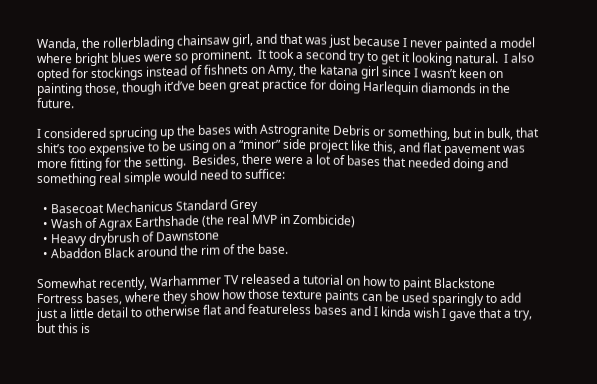Wanda, the rollerblading chainsaw girl, and that was just because I never painted a model where bright blues were so prominent.  It took a second try to get it looking natural.  I also opted for stockings instead of fishnets on Amy, the katana girl since I wasn’t keen on painting those, though it’d’ve been great practice for doing Harlequin diamonds in the future.

I considered sprucing up the bases with Astrogranite Debris or something, but in bulk, that shit’s too expensive to be using on a “minor” side project like this, and flat pavement was more fitting for the setting.  Besides, there were a lot of bases that needed doing and something real simple would need to suffice:

  • Basecoat Mechanicus Standard Grey
  • Wash of Agrax Earthshade (the real MVP in Zombicide)
  • Heavy drybrush of Dawnstone
  • Abaddon Black around the rim of the base.

Somewhat recently, Warhammer TV released a tutorial on how to paint Blackstone Fortress bases, where they show how those texture paints can be used sparingly to add just a little detail to otherwise flat and featureless bases and I kinda wish I gave that a try, but this is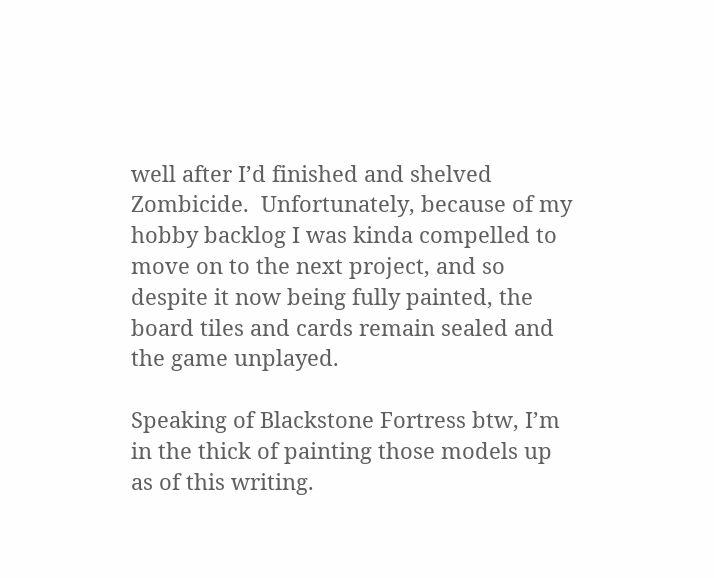well after I’d finished and shelved Zombicide.  Unfortunately, because of my hobby backlog I was kinda compelled to move on to the next project, and so despite it now being fully painted, the board tiles and cards remain sealed and the game unplayed.

Speaking of Blackstone Fortress btw, I’m in the thick of painting those models up as of this writing.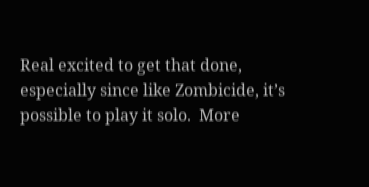Real excited to get that done, especially since like Zombicide, it’s possible to play it solo.  More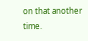on that another time.